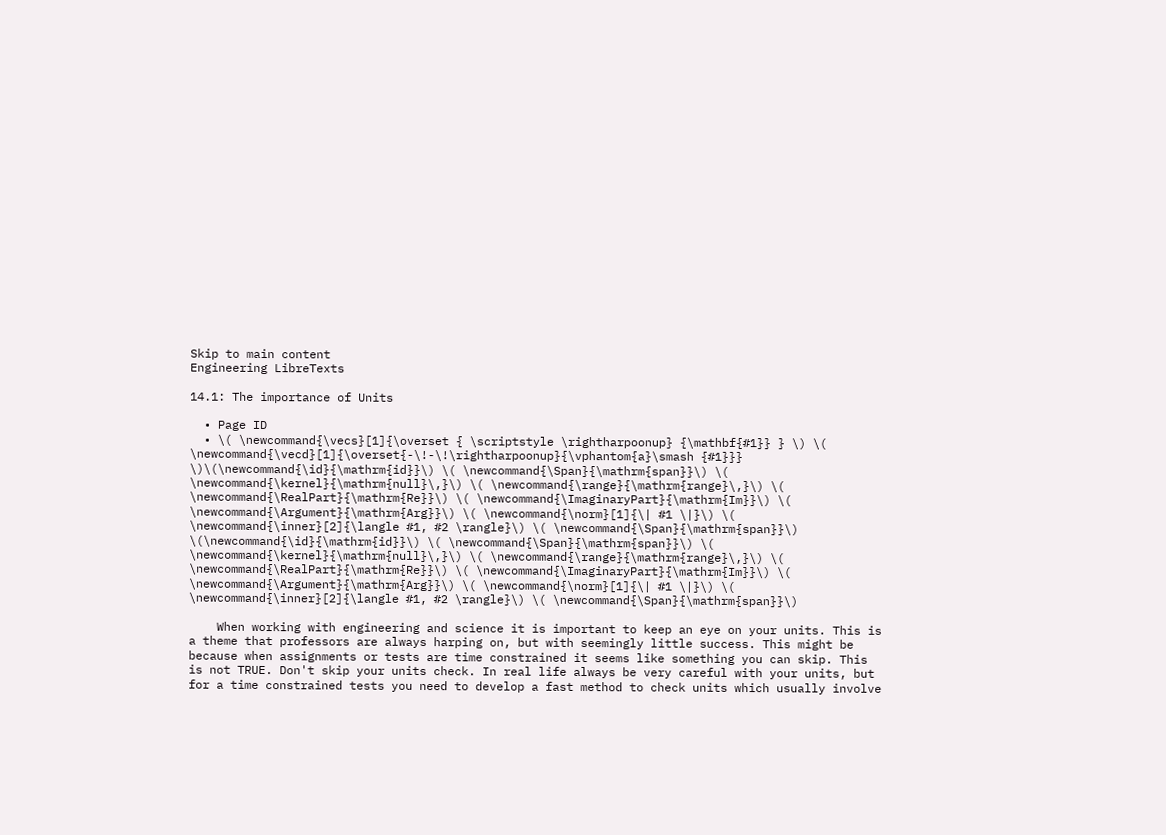Skip to main content
Engineering LibreTexts

14.1: The importance of Units

  • Page ID
  • \( \newcommand{\vecs}[1]{\overset { \scriptstyle \rightharpoonup} {\mathbf{#1}} } \) \( \newcommand{\vecd}[1]{\overset{-\!-\!\rightharpoonup}{\vphantom{a}\smash {#1}}} \)\(\newcommand{\id}{\mathrm{id}}\) \( \newcommand{\Span}{\mathrm{span}}\) \( \newcommand{\kernel}{\mathrm{null}\,}\) \( \newcommand{\range}{\mathrm{range}\,}\) \( \newcommand{\RealPart}{\mathrm{Re}}\) \( \newcommand{\ImaginaryPart}{\mathrm{Im}}\) \( \newcommand{\Argument}{\mathrm{Arg}}\) \( \newcommand{\norm}[1]{\| #1 \|}\) \( \newcommand{\inner}[2]{\langle #1, #2 \rangle}\) \( \newcommand{\Span}{\mathrm{span}}\) \(\newcommand{\id}{\mathrm{id}}\) \( \newcommand{\Span}{\mathrm{span}}\) \( \newcommand{\kernel}{\mathrm{null}\,}\) \( \newcommand{\range}{\mathrm{range}\,}\) \( \newcommand{\RealPart}{\mathrm{Re}}\) \( \newcommand{\ImaginaryPart}{\mathrm{Im}}\) \( \newcommand{\Argument}{\mathrm{Arg}}\) \( \newcommand{\norm}[1]{\| #1 \|}\) \( \newcommand{\inner}[2]{\langle #1, #2 \rangle}\) \( \newcommand{\Span}{\mathrm{span}}\)

    When working with engineering and science it is important to keep an eye on your units. This is a theme that professors are always harping on, but with seemingly little success. This might be because when assignments or tests are time constrained it seems like something you can skip. This is not TRUE. Don't skip your units check. In real life always be very careful with your units, but for a time constrained tests you need to develop a fast method to check units which usually involve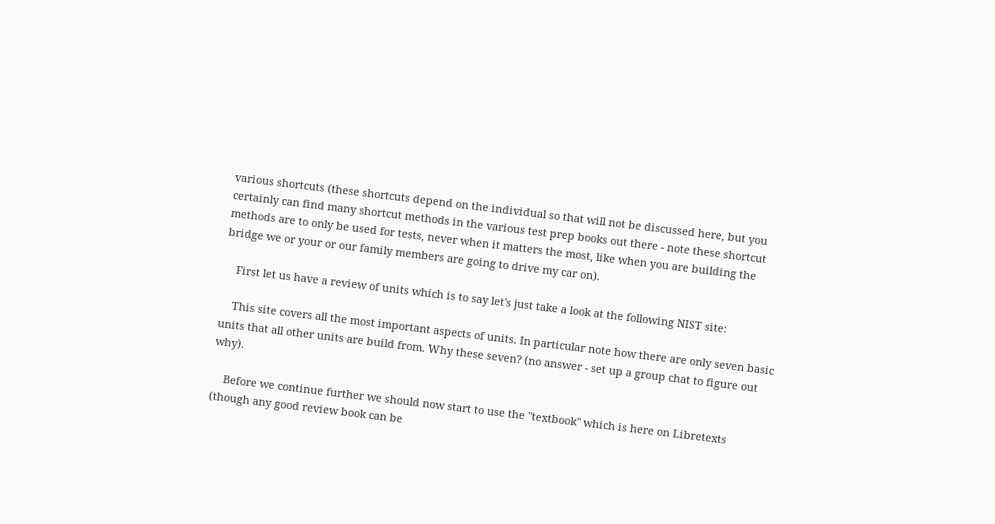various shortcuts (these shortcuts depend on the individual so that will not be discussed here, but you certainly can find many shortcut methods in the various test prep books out there - note these shortcut methods are to only be used for tests, never when it matters the most, like when you are building the bridge we or your or our family members are going to drive my car on).

    First let us have a review of units which is to say let's just take a look at the following NIST site:

    This site covers all the most important aspects of units. In particular note how there are only seven basic units that all other units are build from. Why these seven? (no answer - set up a group chat to figure out why).

    Before we continue further we should now start to use the "textbook" which is here on Libretexts (though any good review book can be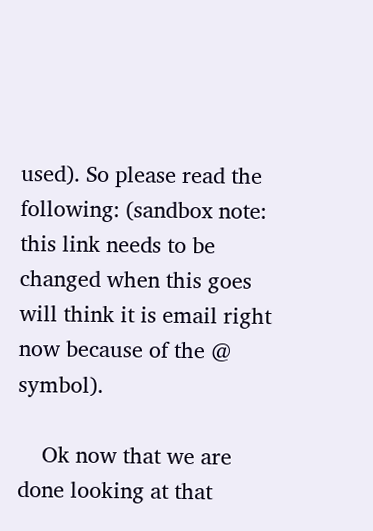used). So please read the following: (sandbox note: this link needs to be changed when this goes will think it is email right now because of the @ symbol).

    Ok now that we are done looking at that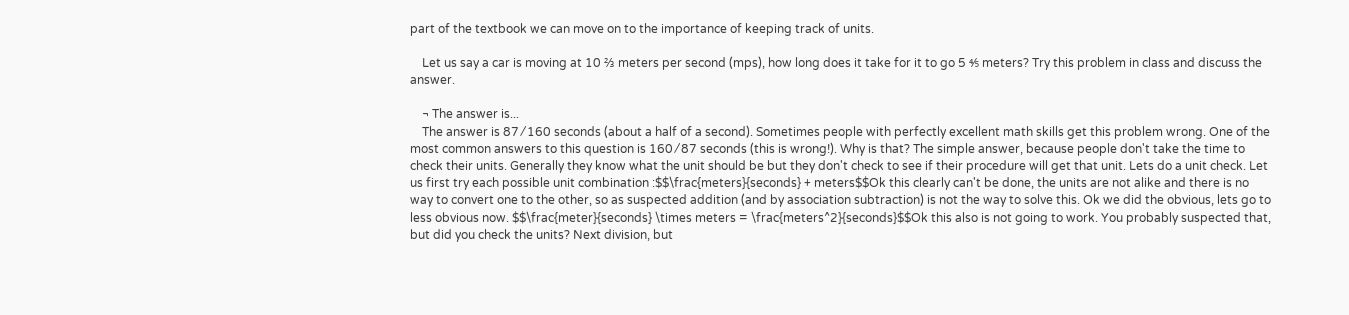part of the textbook we can move on to the importance of keeping track of units.

    Let us say a car is moving at 10 ⅔ meters per second (mps), how long does it take for it to go 5 ⅘ meters? Try this problem in class and discuss the answer.

    ¬ The answer is...
    The answer is 87 ⁄ 160 seconds (about a half of a second). Sometimes people with perfectly excellent math skills get this problem wrong. One of the most common answers to this question is 160 ⁄ 87 seconds (this is wrong!). Why is that? The simple answer, because people don't take the time to check their units. Generally they know what the unit should be but they don't check to see if their procedure will get that unit. Lets do a unit check. Let us first try each possible unit combination :$$\frac{meters}{seconds} + meters$$Ok this clearly can't be done, the units are not alike and there is no way to convert one to the other, so as suspected addition (and by association subtraction) is not the way to solve this. Ok we did the obvious, lets go to less obvious now. $$\frac{meter}{seconds} \times meters = \frac{meters^2}{seconds}$$Ok this also is not going to work. You probably suspected that, but did you check the units? Next division, but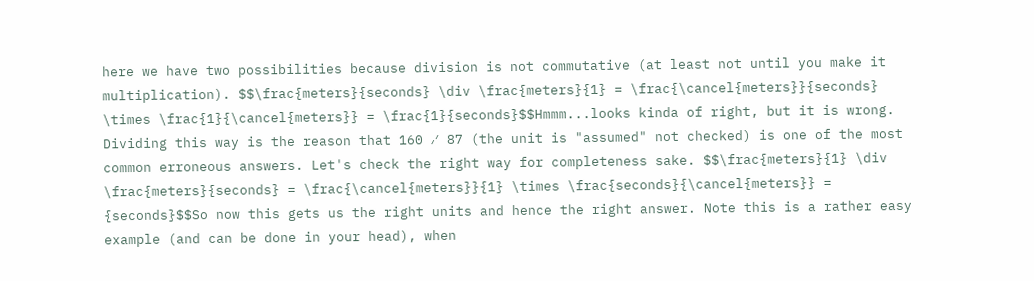here we have two possibilities because division is not commutative (at least not until you make it multiplication). $$\frac{meters}{seconds} \div \frac{meters}{1} = \frac{\cancel{meters}}{seconds} \times \frac{1}{\cancel{meters}} = \frac{1}{seconds}$$Hmmm...looks kinda of right, but it is wrong. Dividing this way is the reason that 160 ⁄ 87 (the unit is "assumed" not checked) is one of the most common erroneous answers. Let's check the right way for completeness sake. $$\frac{meters}{1} \div \frac{meters}{seconds} = \frac{\cancel{meters}}{1} \times \frac{seconds}{\cancel{meters}} = {seconds}$$So now this gets us the right units and hence the right answer. Note this is a rather easy example (and can be done in your head), when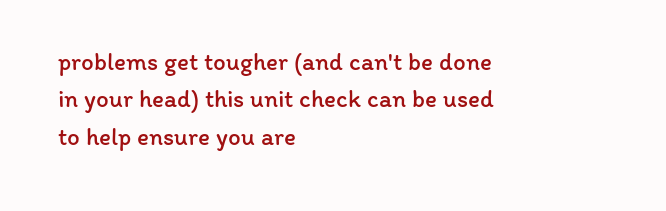problems get tougher (and can't be done in your head) this unit check can be used to help ensure you are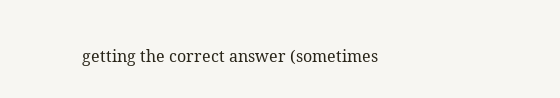getting the correct answer (sometimes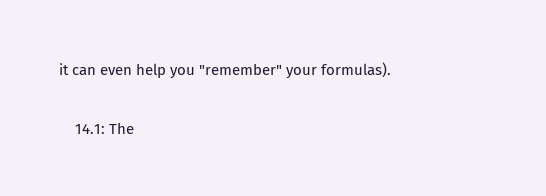it can even help you "remember" your formulas).

    14.1: The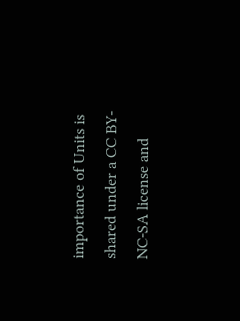importance of Units is shared under a CC BY-NC-SA license and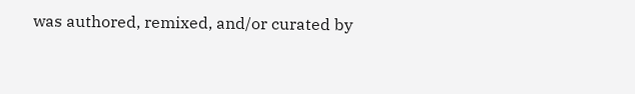was authored, remixed, and/or curated by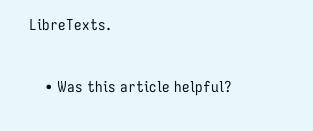LibreTexts.

    • Was this article helpful?